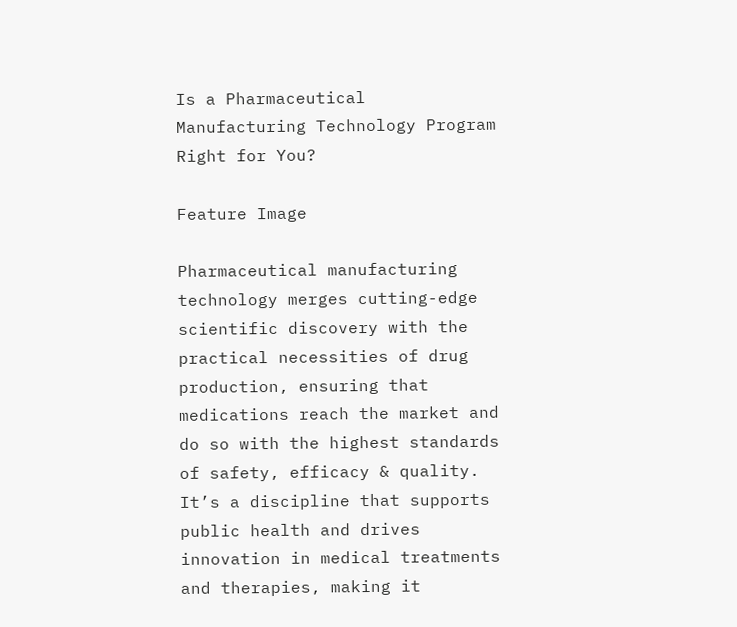Is a Pharmaceutical Manufacturing Technology Program Right for You?

Feature Image

Pharmaceutical manufacturing technology merges cutting-edge scientific discovery with the practical necessities of drug production, ensuring that medications reach the market and do so with the highest standards of safety, efficacy & quality. It’s a discipline that supports public health and drives innovation in medical treatments and therapies, making it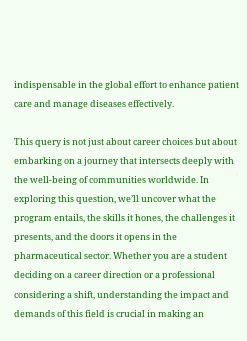indispensable in the global effort to enhance patient care and manage diseases effectively.

This query is not just about career choices but about embarking on a journey that intersects deeply with the well-being of communities worldwide. In exploring this question, we’ll uncover what the program entails, the skills it hones, the challenges it presents, and the doors it opens in the pharmaceutical sector. Whether you are a student deciding on a career direction or a professional considering a shift, understanding the impact and demands of this field is crucial in making an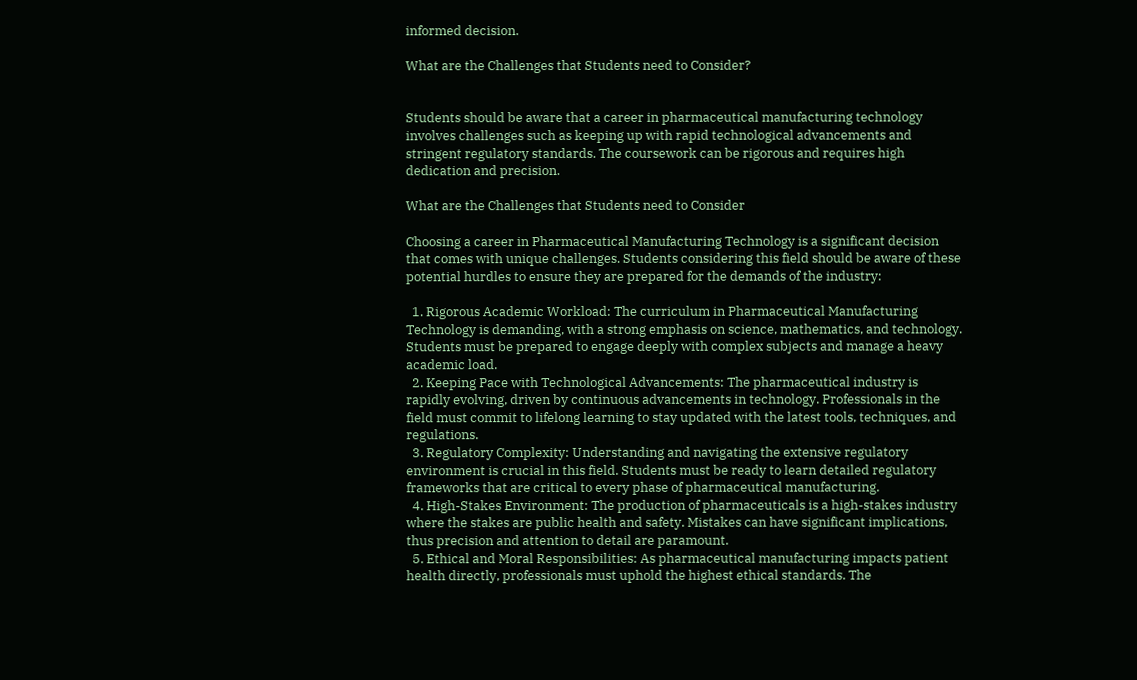informed decision.

What are the Challenges that Students need to Consider?


Students should be aware that a career in pharmaceutical manufacturing technology involves challenges such as keeping up with rapid technological advancements and stringent regulatory standards. The coursework can be rigorous and requires high dedication and precision.

What are the Challenges that Students need to Consider

Choosing a career in Pharmaceutical Manufacturing Technology is a significant decision that comes with unique challenges. Students considering this field should be aware of these potential hurdles to ensure they are prepared for the demands of the industry:

  1. Rigorous Academic Workload: The curriculum in Pharmaceutical Manufacturing Technology is demanding, with a strong emphasis on science, mathematics, and technology. Students must be prepared to engage deeply with complex subjects and manage a heavy academic load.
  2. Keeping Pace with Technological Advancements: The pharmaceutical industry is rapidly evolving, driven by continuous advancements in technology. Professionals in the field must commit to lifelong learning to stay updated with the latest tools, techniques, and regulations.
  3. Regulatory Complexity: Understanding and navigating the extensive regulatory environment is crucial in this field. Students must be ready to learn detailed regulatory frameworks that are critical to every phase of pharmaceutical manufacturing.
  4. High-Stakes Environment: The production of pharmaceuticals is a high-stakes industry where the stakes are public health and safety. Mistakes can have significant implications, thus precision and attention to detail are paramount.
  5. Ethical and Moral Responsibilities: As pharmaceutical manufacturing impacts patient health directly, professionals must uphold the highest ethical standards. The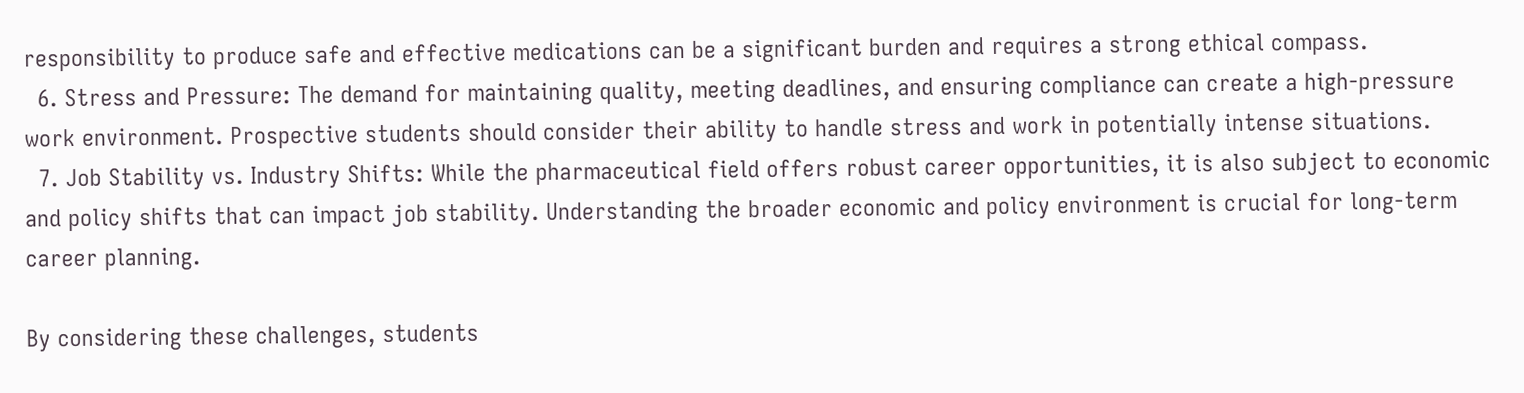responsibility to produce safe and effective medications can be a significant burden and requires a strong ethical compass.
  6. Stress and Pressure: The demand for maintaining quality, meeting deadlines, and ensuring compliance can create a high-pressure work environment. Prospective students should consider their ability to handle stress and work in potentially intense situations.
  7. Job Stability vs. Industry Shifts: While the pharmaceutical field offers robust career opportunities, it is also subject to economic and policy shifts that can impact job stability. Understanding the broader economic and policy environment is crucial for long-term career planning.

By considering these challenges, students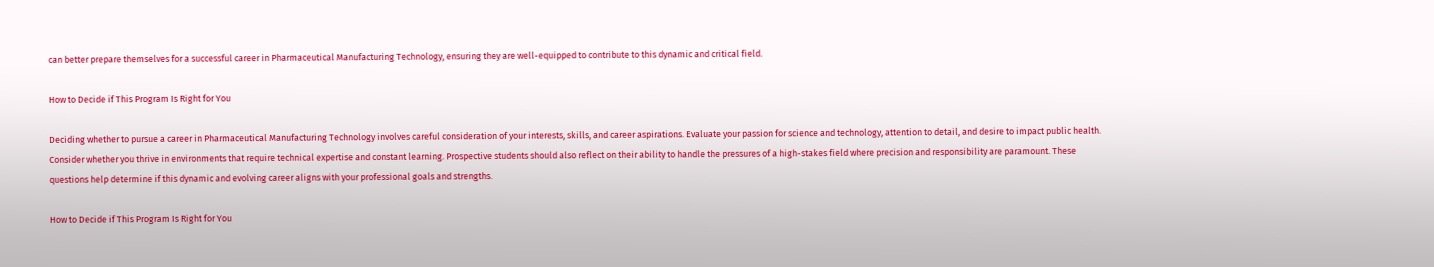can better prepare themselves for a successful career in Pharmaceutical Manufacturing Technology, ensuring they are well-equipped to contribute to this dynamic and critical field.

How to Decide if This Program Is Right for You

Deciding whether to pursue a career in Pharmaceutical Manufacturing Technology involves careful consideration of your interests, skills, and career aspirations. Evaluate your passion for science and technology, attention to detail, and desire to impact public health. Consider whether you thrive in environments that require technical expertise and constant learning. Prospective students should also reflect on their ability to handle the pressures of a high-stakes field where precision and responsibility are paramount. These questions help determine if this dynamic and evolving career aligns with your professional goals and strengths.

How to Decide if This Program Is Right for You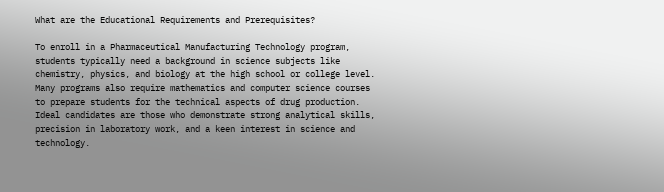What are the Educational Requirements and Prerequisites?

To enroll in a Pharmaceutical Manufacturing Technology program, students typically need a background in science subjects like chemistry, physics, and biology at the high school or college level. Many programs also require mathematics and computer science courses to prepare students for the technical aspects of drug production. Ideal candidates are those who demonstrate strong analytical skills, precision in laboratory work, and a keen interest in science and technology.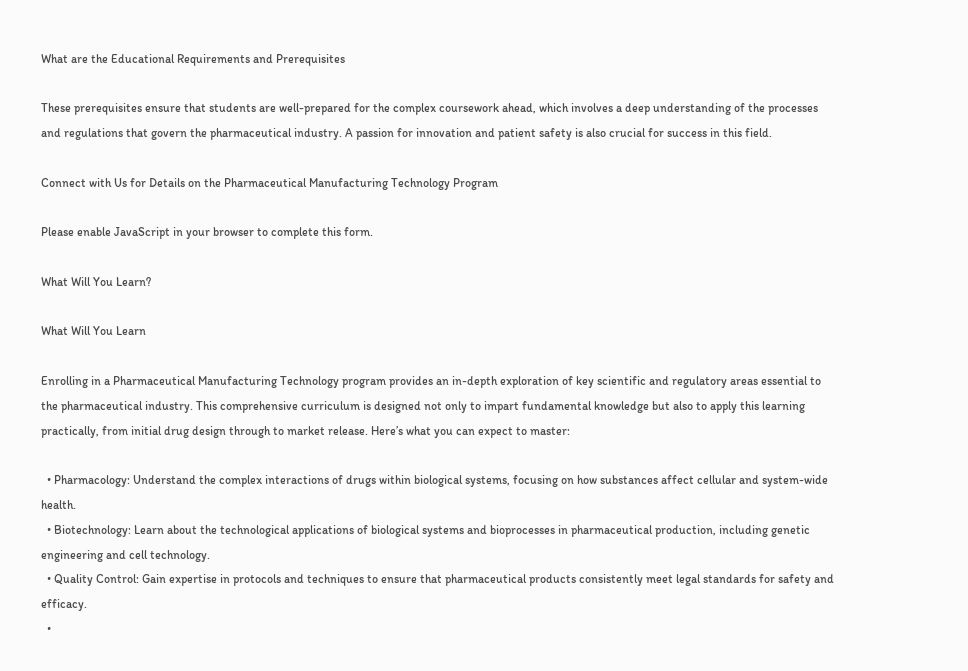What are the Educational Requirements and Prerequisites

These prerequisites ensure that students are well-prepared for the complex coursework ahead, which involves a deep understanding of the processes and regulations that govern the pharmaceutical industry. A passion for innovation and patient safety is also crucial for success in this field.

Connect with Us for Details on the Pharmaceutical Manufacturing Technology Program

Please enable JavaScript in your browser to complete this form.

What Will You Learn?

What Will You Learn

Enrolling in a Pharmaceutical Manufacturing Technology program provides an in-depth exploration of key scientific and regulatory areas essential to the pharmaceutical industry. This comprehensive curriculum is designed not only to impart fundamental knowledge but also to apply this learning practically, from initial drug design through to market release. Here’s what you can expect to master:

  • Pharmacology: Understand the complex interactions of drugs within biological systems, focusing on how substances affect cellular and system-wide health.
  • Biotechnology: Learn about the technological applications of biological systems and bioprocesses in pharmaceutical production, including genetic engineering and cell technology.
  • Quality Control: Gain expertise in protocols and techniques to ensure that pharmaceutical products consistently meet legal standards for safety and efficacy.
  •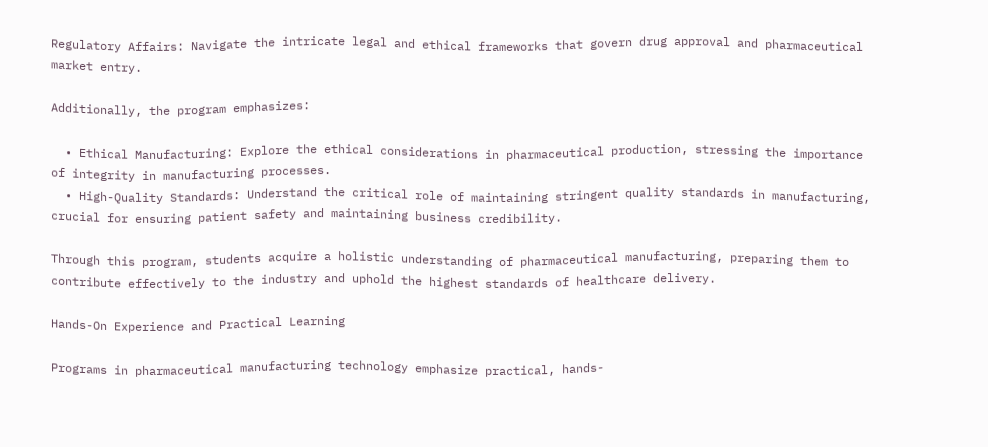Regulatory Affairs: Navigate the intricate legal and ethical frameworks that govern drug approval and pharmaceutical market entry.

Additionally, the program emphasizes:

  • Ethical Manufacturing: Explore the ethical considerations in pharmaceutical production, stressing the importance of integrity in manufacturing processes.
  • High-Quality Standards: Understand the critical role of maintaining stringent quality standards in manufacturing, crucial for ensuring patient safety and maintaining business credibility.

Through this program, students acquire a holistic understanding of pharmaceutical manufacturing, preparing them to contribute effectively to the industry and uphold the highest standards of healthcare delivery.

Hands-On Experience and Practical Learning

Programs in pharmaceutical manufacturing technology emphasize practical, hands-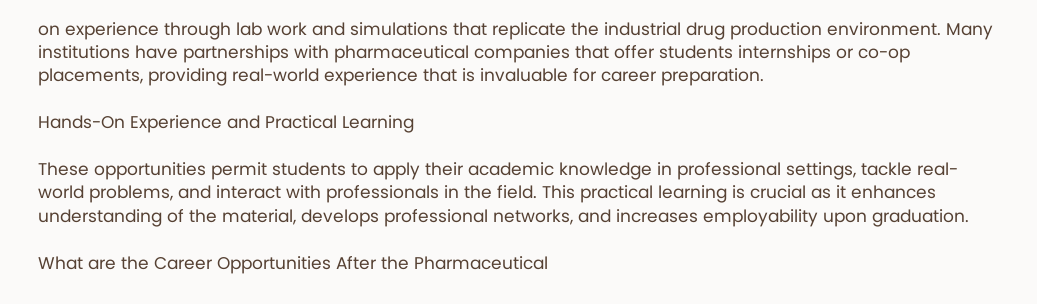on experience through lab work and simulations that replicate the industrial drug production environment. Many institutions have partnerships with pharmaceutical companies that offer students internships or co-op placements, providing real-world experience that is invaluable for career preparation.

Hands-On Experience and Practical Learning

These opportunities permit students to apply their academic knowledge in professional settings, tackle real-world problems, and interact with professionals in the field. This practical learning is crucial as it enhances understanding of the material, develops professional networks, and increases employability upon graduation.

What are the Career Opportunities After the Pharmaceutical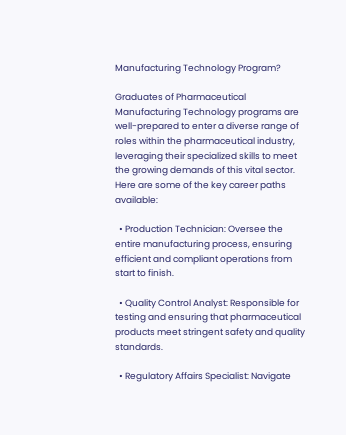Manufacturing Technology Program?

Graduates of Pharmaceutical Manufacturing Technology programs are well-prepared to enter a diverse range of roles within the pharmaceutical industry, leveraging their specialized skills to meet the growing demands of this vital sector. Here are some of the key career paths available:

  • Production Technician: Oversee the entire manufacturing process, ensuring efficient and compliant operations from start to finish.

  • Quality Control Analyst: Responsible for testing and ensuring that pharmaceutical products meet stringent safety and quality standards.

  • Regulatory Affairs Specialist: Navigate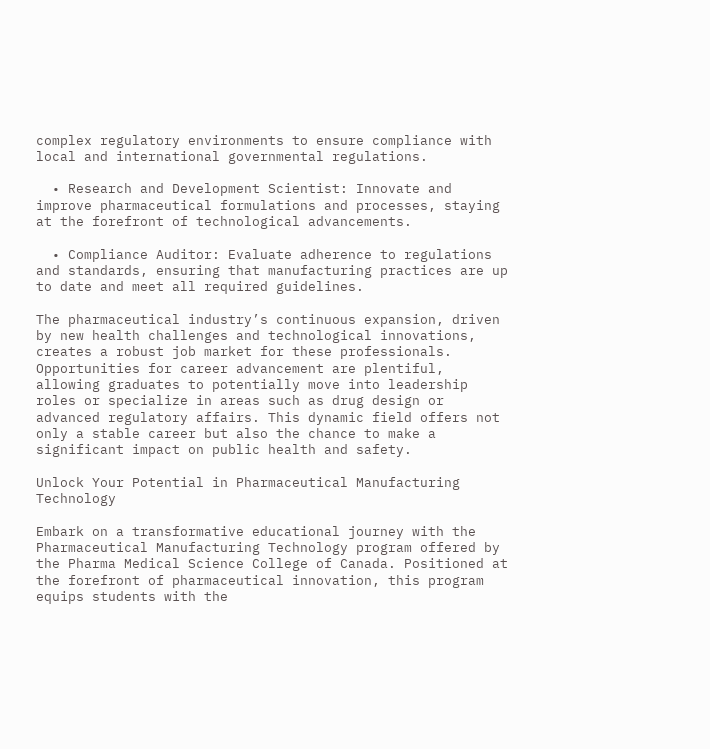complex regulatory environments to ensure compliance with local and international governmental regulations.

  • Research and Development Scientist: Innovate and improve pharmaceutical formulations and processes, staying at the forefront of technological advancements.

  • Compliance Auditor: Evaluate adherence to regulations and standards, ensuring that manufacturing practices are up to date and meet all required guidelines.

The pharmaceutical industry’s continuous expansion, driven by new health challenges and technological innovations, creates a robust job market for these professionals. Opportunities for career advancement are plentiful, allowing graduates to potentially move into leadership roles or specialize in areas such as drug design or advanced regulatory affairs. This dynamic field offers not only a stable career but also the chance to make a significant impact on public health and safety.

Unlock Your Potential in Pharmaceutical Manufacturing Technology

Embark on a transformative educational journey with the Pharmaceutical Manufacturing Technology program offered by the Pharma Medical Science College of Canada. Positioned at the forefront of pharmaceutical innovation, this program equips students with the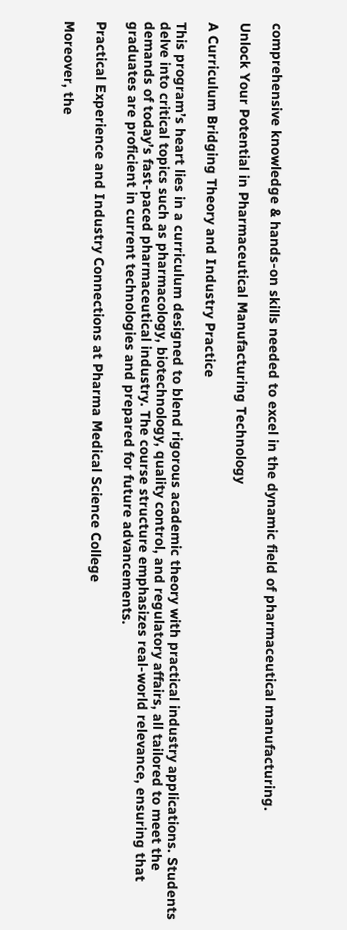comprehensive knowledge & hands-on skills needed to excel in the dynamic field of pharmaceutical manufacturing.

Unlock Your Potential in Pharmaceutical Manufacturing Technology

A Curriculum Bridging Theory and Industry Practice

This program’s heart lies in a curriculum designed to blend rigorous academic theory with practical industry applications. Students delve into critical topics such as pharmacology, biotechnology, quality control, and regulatory affairs, all tailored to meet the demands of today’s fast-paced pharmaceutical industry. The course structure emphasizes real-world relevance, ensuring that graduates are proficient in current technologies and prepared for future advancements.

Practical Experience and Industry Connections at Pharma Medical Science College

Moreover, the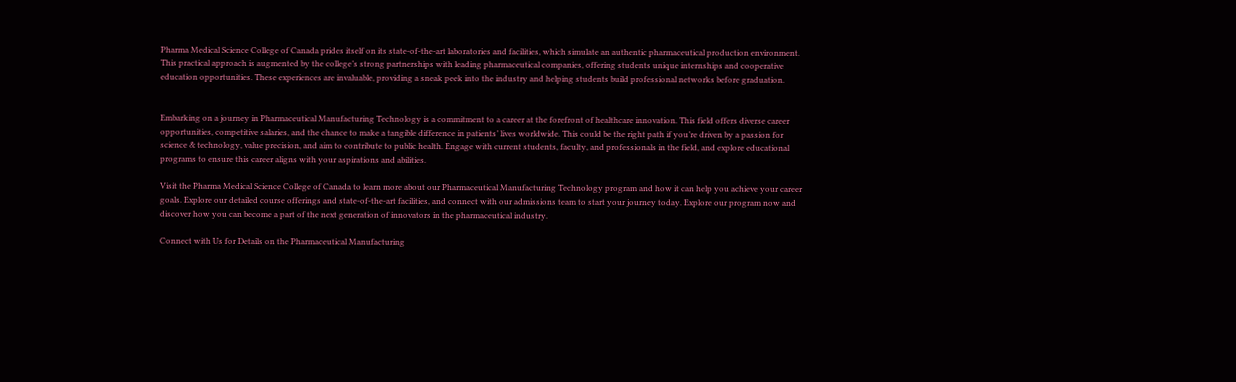Pharma Medical Science College of Canada prides itself on its state-of-the-art laboratories and facilities, which simulate an authentic pharmaceutical production environment. This practical approach is augmented by the college’s strong partnerships with leading pharmaceutical companies, offering students unique internships and cooperative education opportunities. These experiences are invaluable, providing a sneak peek into the industry and helping students build professional networks before graduation.


Embarking on a journey in Pharmaceutical Manufacturing Technology is a commitment to a career at the forefront of healthcare innovation. This field offers diverse career opportunities, competitive salaries, and the chance to make a tangible difference in patients’ lives worldwide. This could be the right path if you’re driven by a passion for science & technology, value precision, and aim to contribute to public health. Engage with current students, faculty, and professionals in the field, and explore educational programs to ensure this career aligns with your aspirations and abilities.

Visit the Pharma Medical Science College of Canada to learn more about our Pharmaceutical Manufacturing Technology program and how it can help you achieve your career goals. Explore our detailed course offerings and state-of-the-art facilities, and connect with our admissions team to start your journey today. Explore our program now and discover how you can become a part of the next generation of innovators in the pharmaceutical industry.

Connect with Us for Details on the Pharmaceutical Manufacturing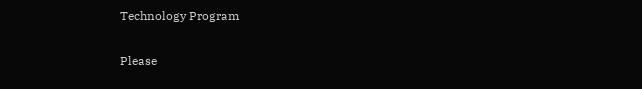Technology Program

Please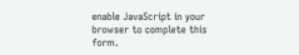enable JavaScript in your browser to complete this form.